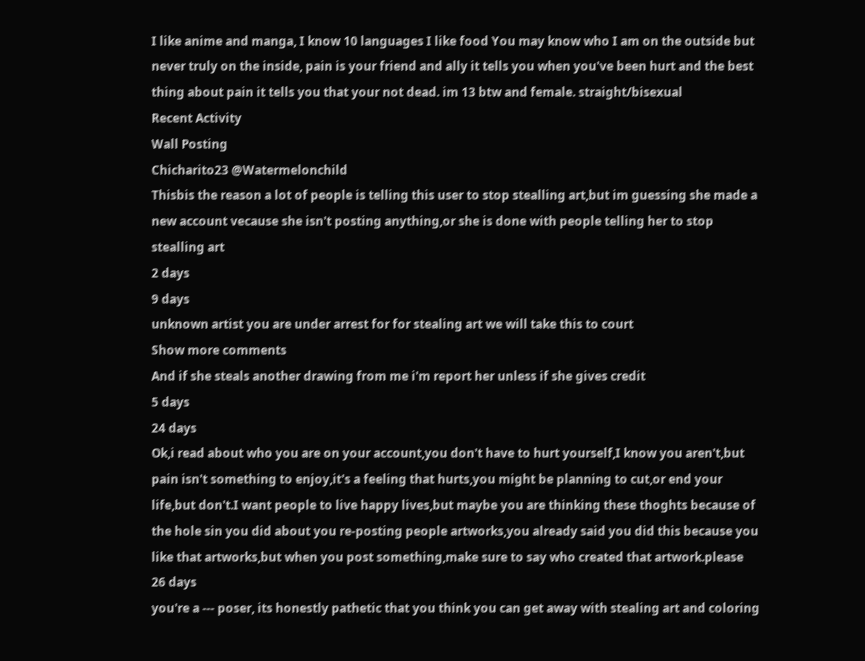I like anime and manga, I know 10 languages I like food You may know who I am on the outside but never truly on the inside, pain is your friend and ally it tells you when you've been hurt and the best thing about pain it tells you that your not dead. im 13 btw and female. straight/bisexual
Recent Activity
Wall Posting
Chicharito23 @Watermelonchild
Thisbis the reason a lot of people is telling this user to stop stealling art,but im guessing she made a new account vecause she isn't posting anything,or she is done with people telling her to stop stealling art
2 days
9 days
unknown artist you are under arrest for for stealing art we will take this to court
Show more comments
And if she steals another drawing from me i'm report her unless if she gives credit
5 days
24 days
Ok,i read about who you are on your account,you don't have to hurt yourself,I know you aren't,but pain isn't something to enjoy,it's a feeling that hurts,you might be planning to cut,or end your life,but don't.I want people to live happy lives,but maybe you are thinking these thoghts because of the hole sin you did about you re-posting people artworks,you already said you did this because you like that artworks,but when you post something,make sure to say who created that artwork.please
26 days
you're a --- poser, its honestly pathetic that you think you can get away with stealing art and coloring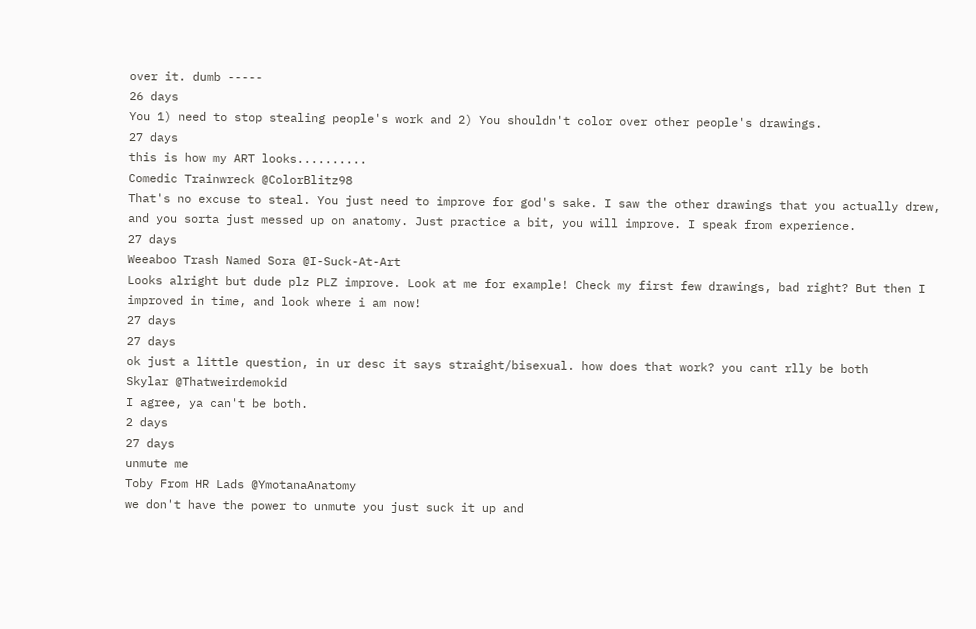over it. dumb -----
26 days
You 1) need to stop stealing people's work and 2) You shouldn't color over other people's drawings.
27 days
this is how my ART looks..........
Comedic Trainwreck @ColorBlitz98
That's no excuse to steal. You just need to improve for god's sake. I saw the other drawings that you actually drew, and you sorta just messed up on anatomy. Just practice a bit, you will improve. I speak from experience.
27 days
Weeaboo Trash Named Sora @I-Suck-At-Art
Looks alright but dude plz PLZ improve. Look at me for example! Check my first few drawings, bad right? But then I improved in time, and look where i am now!
27 days
27 days
ok just a little question, in ur desc it says straight/bisexual. how does that work? you cant rlly be both
Skylar @Thatweirdemokid
I agree, ya can't be both.
2 days
27 days
unmute me
Toby From HR Lads @YmotanaAnatomy
we don't have the power to unmute you just suck it up and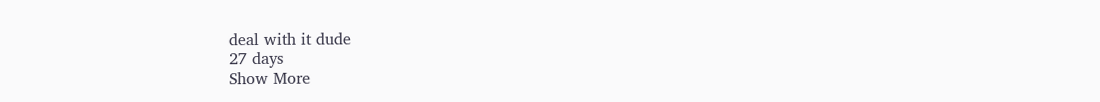deal with it dude
27 days
Show More